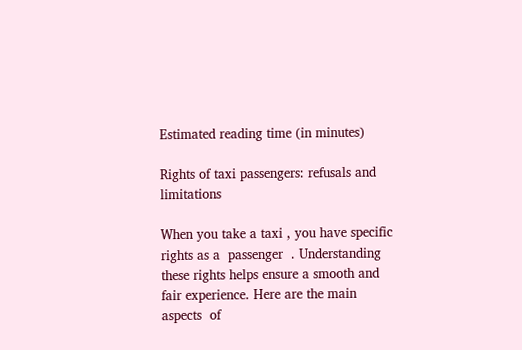Estimated reading time (in minutes)

Rights of taxi passengers: refusals and limitations

When you take a taxi , you have specific rights as a  passenger  . Understanding these rights helps ensure a smooth and fair experience. Here are the main  aspects  of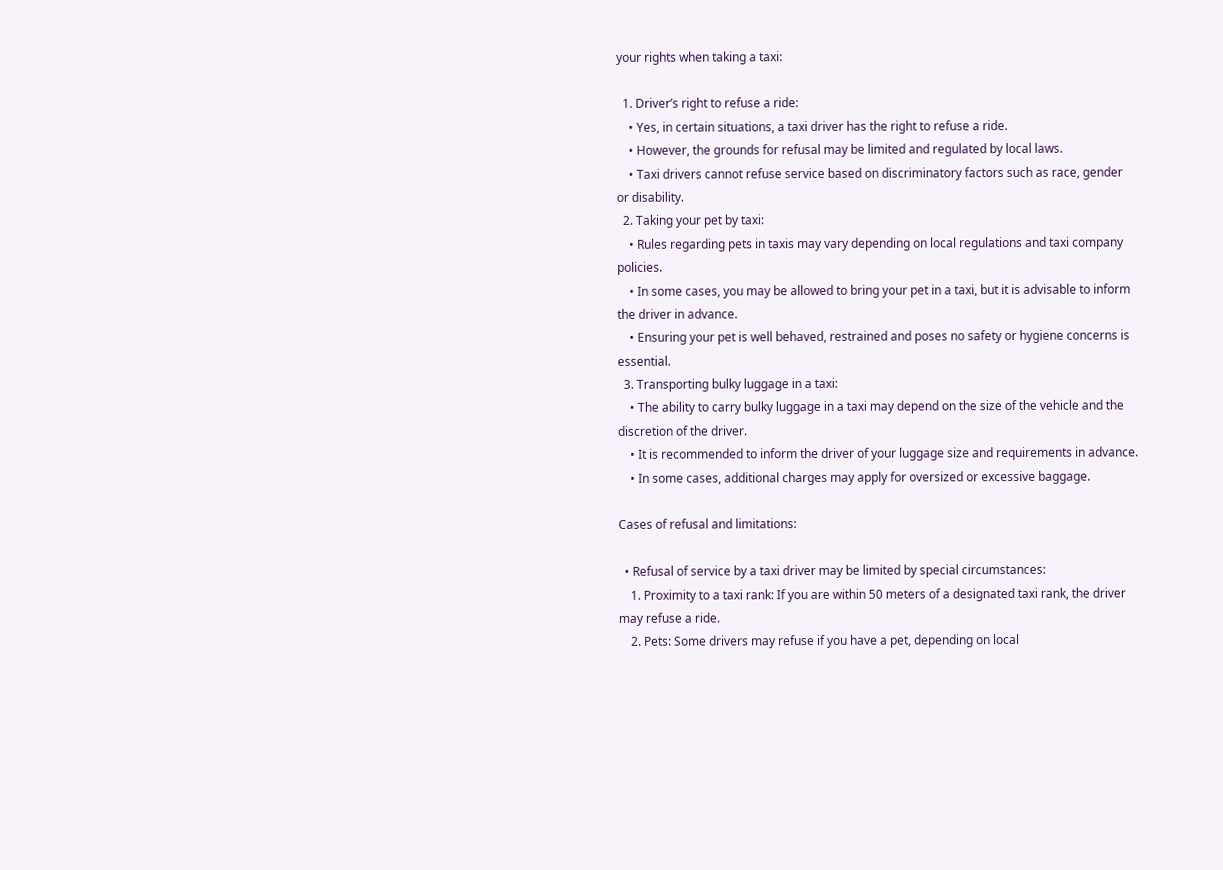your rights when taking a taxi:

  1. Driver’s right to refuse a ride:
    • Yes, in certain situations, a taxi driver has the right to refuse a ride.
    • However, the grounds for refusal may be limited and regulated by local laws.
    • Taxi drivers cannot refuse service based on discriminatory factors such as race, gender or disability.
  2. Taking your pet by taxi:
    • Rules regarding pets in taxis may vary depending on local regulations and taxi company policies.
    • In some cases, you may be allowed to bring your pet in a taxi, but it is advisable to inform the driver in advance.
    • Ensuring your pet is well behaved, restrained and poses no safety or hygiene concerns is essential.
  3. Transporting bulky luggage in a taxi:
    • The ability to carry bulky luggage in a taxi may depend on the size of the vehicle and the discretion of the driver.
    • It is recommended to inform the driver of your luggage size and requirements in advance.
    • In some cases, additional charges may apply for oversized or excessive baggage.

Cases of refusal and limitations:

  • Refusal of service by a taxi driver may be limited by special circumstances:
    1. Proximity to a taxi rank: If you are within 50 meters of a designated taxi rank, the driver may refuse a ride.
    2. Pets: Some drivers may refuse if you have a pet, depending on local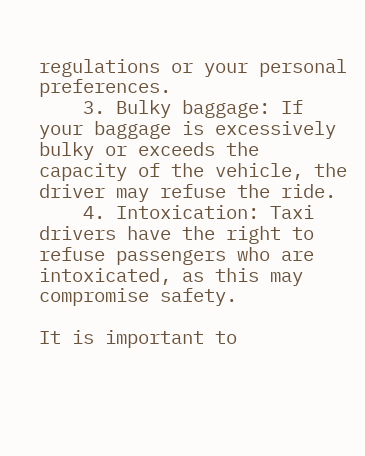regulations or your personal preferences.
    3. Bulky baggage: If your baggage is excessively bulky or exceeds the capacity of the vehicle, the driver may refuse the ride.
    4. Intoxication: Taxi drivers have the right to refuse passengers who are intoxicated, as this may compromise safety.

It is important to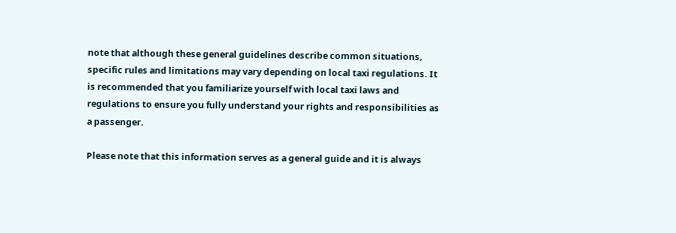note that although these general guidelines describe common situations, specific rules and limitations may vary depending on local taxi regulations. It is recommended that you familiarize yourself with local taxi laws and regulations to ensure you fully understand your rights and responsibilities as a passenger.

Please note that this information serves as a general guide and it is always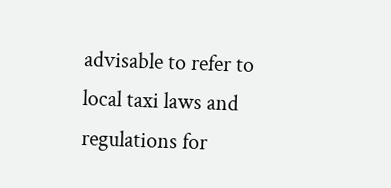advisable to refer to local taxi laws and regulations for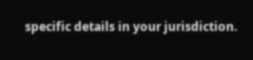specific details in your jurisdiction.